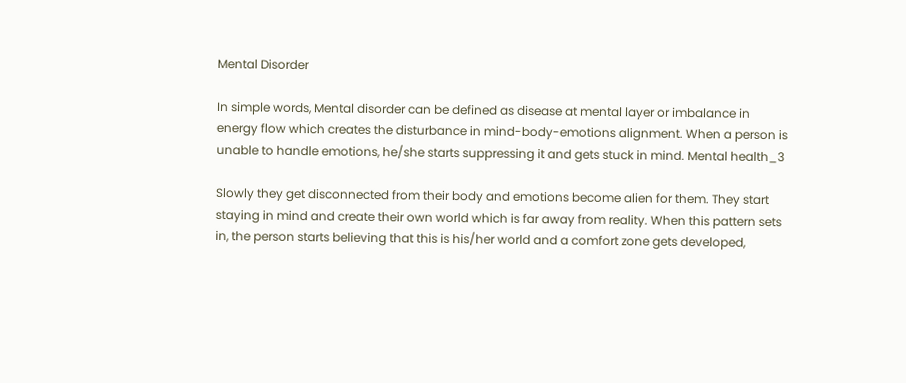Mental Disorder

In simple words, Mental disorder can be defined as disease at mental layer or imbalance in energy flow which creates the disturbance in mind-body-emotions alignment. When a person is unable to handle emotions, he/she starts suppressing it and gets stuck in mind. Mental health_3

Slowly they get disconnected from their body and emotions become alien for them. They start staying in mind and create their own world which is far away from reality. When this pattern sets in, the person starts believing that this is his/her world and a comfort zone gets developed,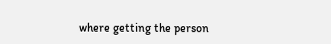where getting the person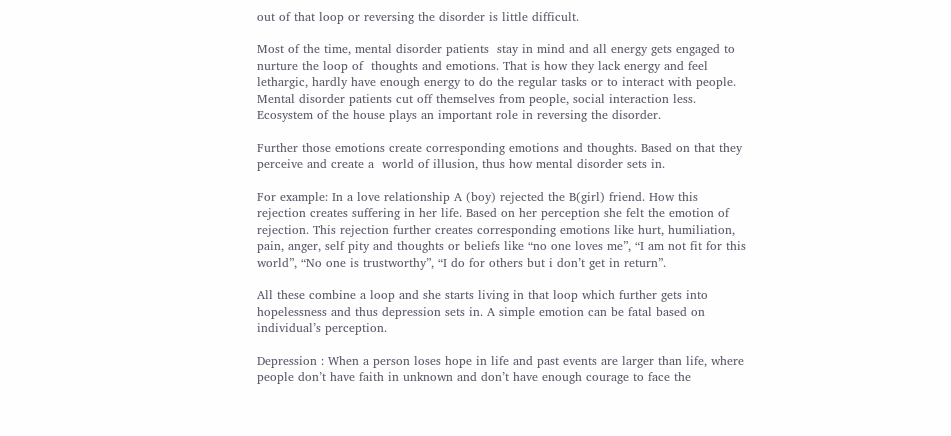out of that loop or reversing the disorder is little difficult.

Most of the time, mental disorder patients  stay in mind and all energy gets engaged to nurture the loop of  thoughts and emotions. That is how they lack energy and feel lethargic, hardly have enough energy to do the regular tasks or to interact with people. Mental disorder patients cut off themselves from people, social interaction less.  Ecosystem of the house plays an important role in reversing the disorder.

Further those emotions create corresponding emotions and thoughts. Based on that they perceive and create a  world of illusion, thus how mental disorder sets in.

For example: In a love relationship A (boy) rejected the B(girl) friend. How this rejection creates suffering in her life. Based on her perception she felt the emotion of rejection. This rejection further creates corresponding emotions like hurt, humiliation, pain, anger, self pity and thoughts or beliefs like “no one loves me”, “I am not fit for this world”, “No one is trustworthy”, “I do for others but i don’t get in return”.

All these combine a loop and she starts living in that loop which further gets into hopelessness and thus depression sets in. A simple emotion can be fatal based on individual’s perception.

Depression : When a person loses hope in life and past events are larger than life, where people don’t have faith in unknown and don’t have enough courage to face the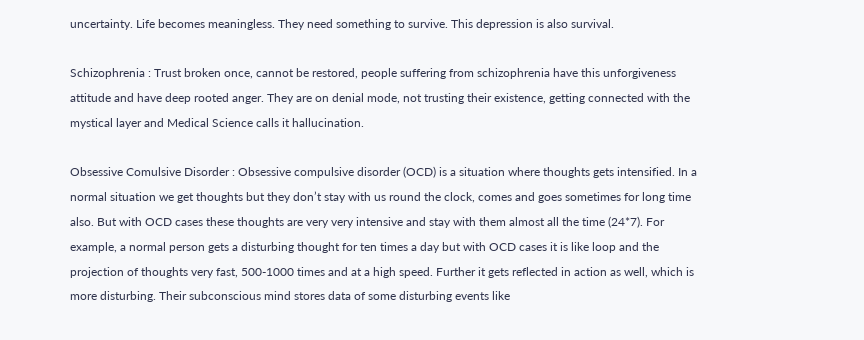uncertainty. Life becomes meaningless. They need something to survive. This depression is also survival.

Schizophrenia : Trust broken once, cannot be restored, people suffering from schizophrenia have this unforgiveness attitude and have deep rooted anger. They are on denial mode, not trusting their existence, getting connected with the mystical layer and Medical Science calls it hallucination.

Obsessive Comulsive Disorder : Obsessive compulsive disorder (OCD) is a situation where thoughts gets intensified. In a normal situation we get thoughts but they don’t stay with us round the clock, comes and goes sometimes for long time also. But with OCD cases these thoughts are very very intensive and stay with them almost all the time (24*7). For example, a normal person gets a disturbing thought for ten times a day but with OCD cases it is like loop and the projection of thoughts very fast, 500-1000 times and at a high speed. Further it gets reflected in action as well, which is more disturbing. Their subconscious mind stores data of some disturbing events like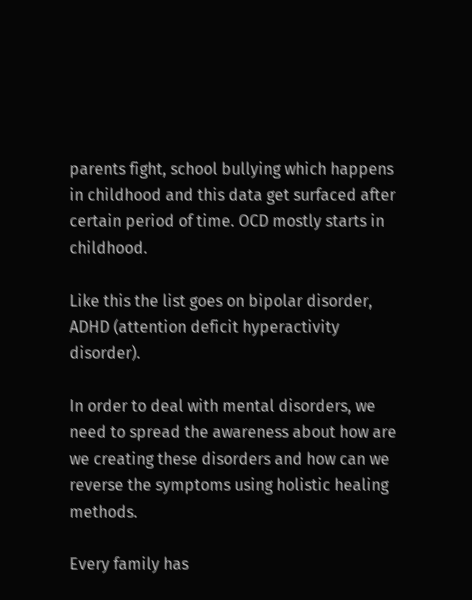parents fight, school bullying which happens in childhood and this data get surfaced after certain period of time. OCD mostly starts in childhood.

Like this the list goes on bipolar disorder, ADHD (attention deficit hyperactivity disorder).

In order to deal with mental disorders, we need to spread the awareness about how are we creating these disorders and how can we reverse the symptoms using holistic healing methods.

Every family has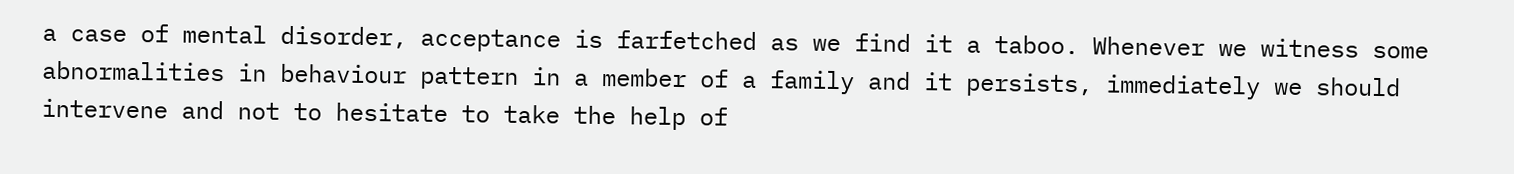a case of mental disorder, acceptance is farfetched as we find it a taboo. Whenever we witness some abnormalities in behaviour pattern in a member of a family and it persists, immediately we should intervene and not to hesitate to take the help of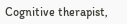Cognitive therapist,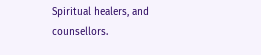Spiritual healers, and counsellors.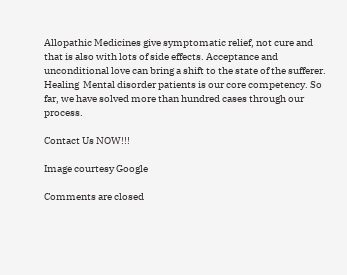Allopathic Medicines give symptomatic relief, not cure and that is also with lots of side effects. Acceptance and unconditional love can bring a shift to the state of the sufferer. Healing  Mental disorder patients is our core competency. So far, we have solved more than hundred cases through our process.

Contact Us NOW!!!

Image courtesy Google

Comments are closed